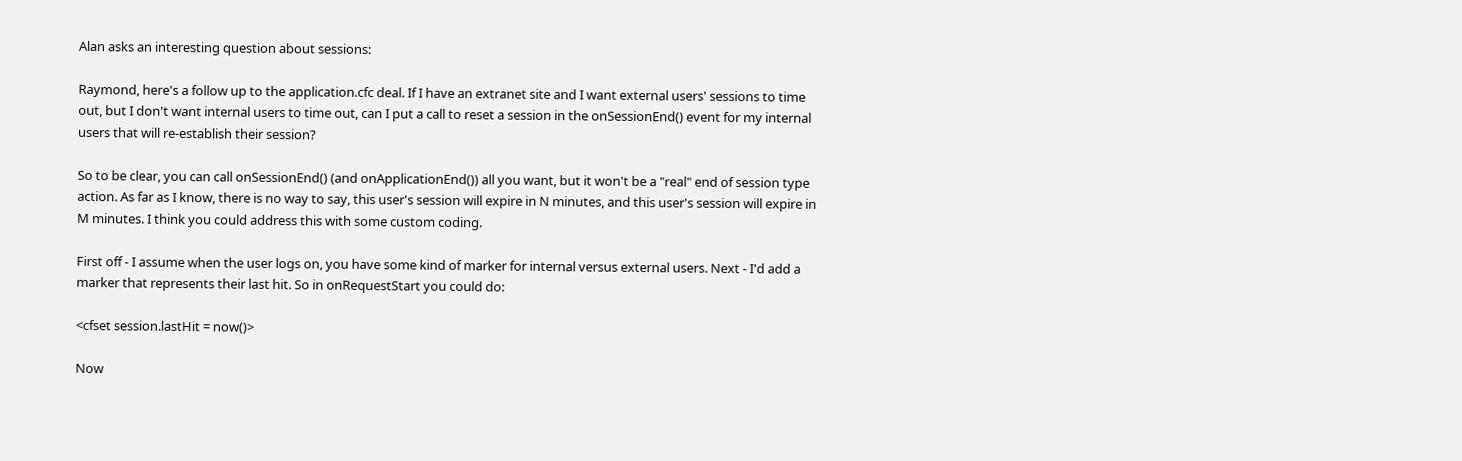Alan asks an interesting question about sessions:

Raymond, here's a follow up to the application.cfc deal. If I have an extranet site and I want external users' sessions to time out, but I don't want internal users to time out, can I put a call to reset a session in the onSessionEnd() event for my internal users that will re-establish their session?

So to be clear, you can call onSessionEnd() (and onApplicationEnd()) all you want, but it won't be a "real" end of session type action. As far as I know, there is no way to say, this user's session will expire in N minutes, and this user's session will expire in M minutes. I think you could address this with some custom coding.

First off - I assume when the user logs on, you have some kind of marker for internal versus external users. Next - I'd add a marker that represents their last hit. So in onRequestStart you could do:

<cfset session.lastHit = now()>

Now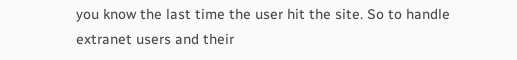you know the last time the user hit the site. So to handle extranet users and their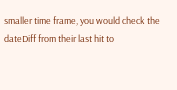smaller time frame, you would check the dateDiff from their last hit to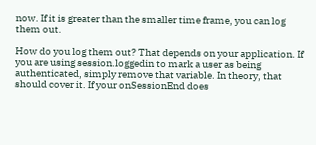now. If it is greater than the smaller time frame, you can log them out.

How do you log them out? That depends on your application. If you are using session.loggedin to mark a user as being authenticated, simply remove that variable. In theory, that should cover it. If your onSessionEnd does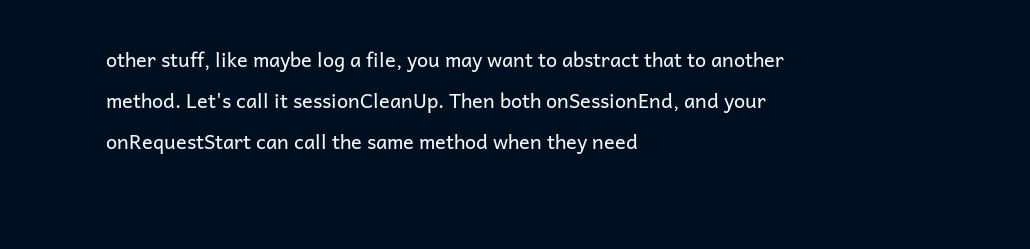other stuff, like maybe log a file, you may want to abstract that to another method. Let's call it sessionCleanUp. Then both onSessionEnd, and your onRequestStart can call the same method when they need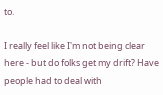to.

I really feel like I'm not being clear here - but do folks get my drift? Have people had to deal with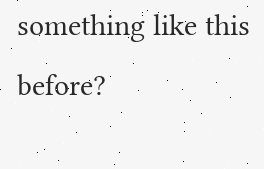something like this before?